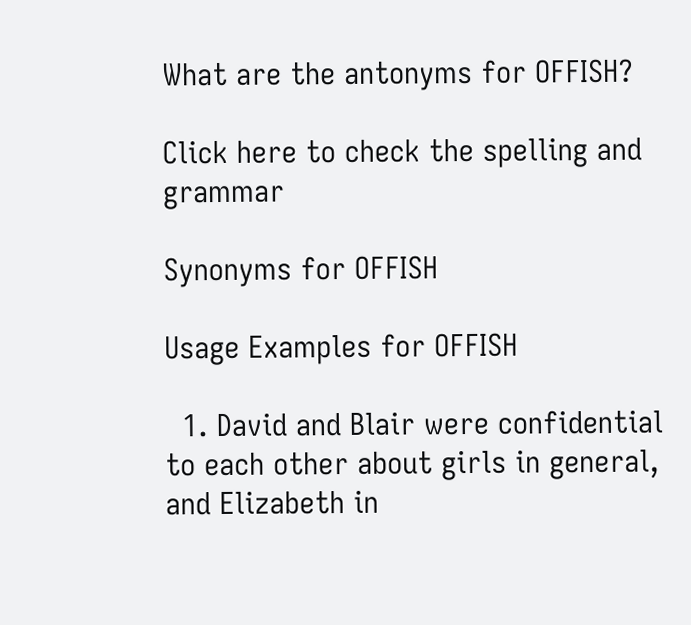What are the antonyms for OFFISH?

Click here to check the spelling and grammar

Synonyms for OFFISH

Usage Examples for OFFISH

  1. David and Blair were confidential to each other about girls in general, and Elizabeth in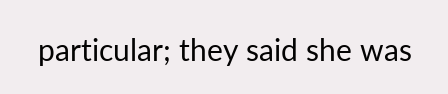particular; they said she was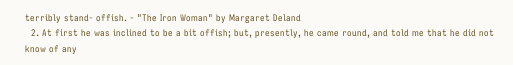terribly stand- offish. - "The Iron Woman" by Margaret Deland
  2. At first he was inclined to be a bit offish; but, presently, he came round, and told me that he did not know of any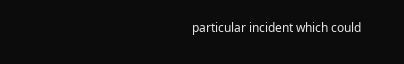particular incident which could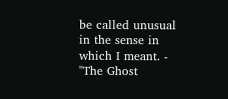be called unusual in the sense in which I meant. - "The Ghost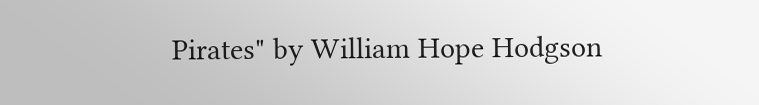Pirates" by William Hope Hodgson